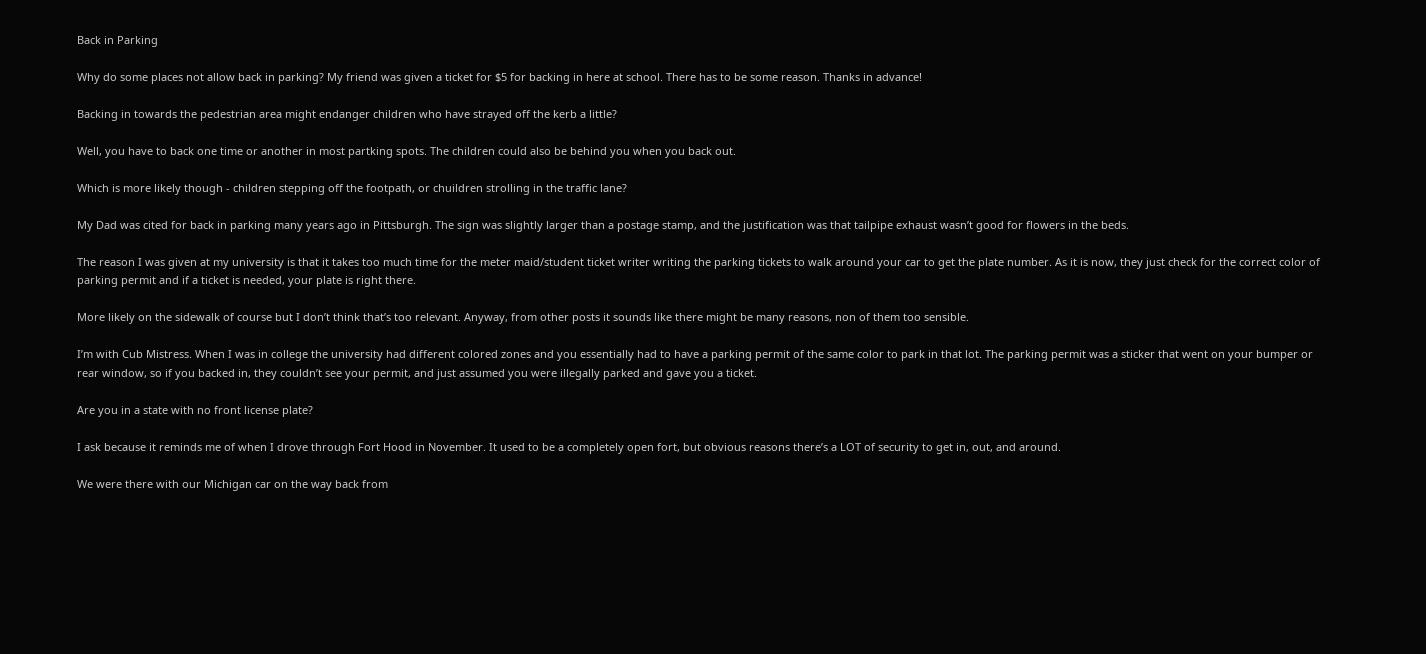Back in Parking

Why do some places not allow back in parking? My friend was given a ticket for $5 for backing in here at school. There has to be some reason. Thanks in advance!

Backing in towards the pedestrian area might endanger children who have strayed off the kerb a little?

Well, you have to back one time or another in most partking spots. The children could also be behind you when you back out.

Which is more likely though - children stepping off the footpath, or chuildren strolling in the traffic lane?

My Dad was cited for back in parking many years ago in Pittsburgh. The sign was slightly larger than a postage stamp, and the justification was that tailpipe exhaust wasn’t good for flowers in the beds.

The reason I was given at my university is that it takes too much time for the meter maid/student ticket writer writing the parking tickets to walk around your car to get the plate number. As it is now, they just check for the correct color of parking permit and if a ticket is needed, your plate is right there.

More likely on the sidewalk of course but I don’t think that’s too relevant. Anyway, from other posts it sounds like there might be many reasons, non of them too sensible.

I’m with Cub Mistress. When I was in college the university had different colored zones and you essentially had to have a parking permit of the same color to park in that lot. The parking permit was a sticker that went on your bumper or rear window, so if you backed in, they couldn’t see your permit, and just assumed you were illegally parked and gave you a ticket.

Are you in a state with no front license plate?

I ask because it reminds me of when I drove through Fort Hood in November. It used to be a completely open fort, but obvious reasons there’s a LOT of security to get in, out, and around.

We were there with our Michigan car on the way back from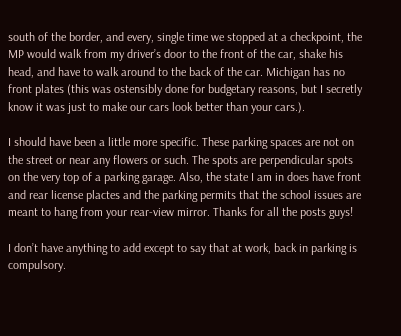south of the border, and every, single time we stopped at a checkpoint, the MP would walk from my driver’s door to the front of the car, shake his head, and have to walk around to the back of the car. Michigan has no front plates (this was ostensibly done for budgetary reasons, but I secretly know it was just to make our cars look better than your cars.).

I should have been a little more specific. These parking spaces are not on the street or near any flowers or such. The spots are perpendicular spots on the very top of a parking garage. Also, the state I am in does have front and rear license plactes and the parking permits that the school issues are meant to hang from your rear-view mirror. Thanks for all the posts guys!

I don’t have anything to add except to say that at work, back in parking is compulsory.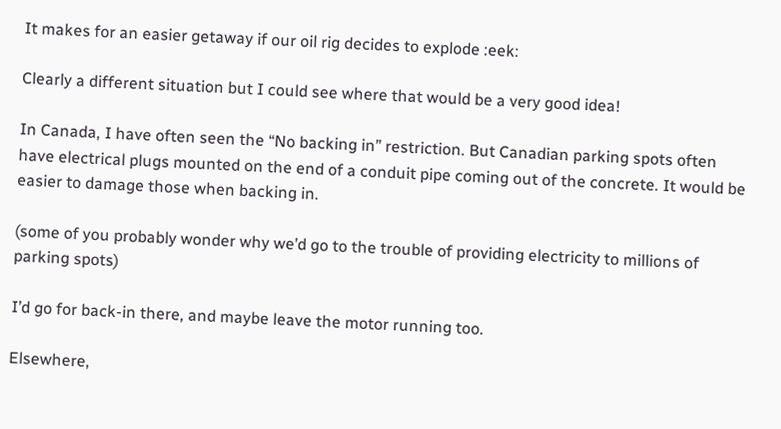It makes for an easier getaway if our oil rig decides to explode :eek:

Clearly a different situation but I could see where that would be a very good idea!

In Canada, I have often seen the “No backing in” restriction. But Canadian parking spots often have electrical plugs mounted on the end of a conduit pipe coming out of the concrete. It would be easier to damage those when backing in.

(some of you probably wonder why we’d go to the trouble of providing electricity to millions of parking spots)

I’d go for back-in there, and maybe leave the motor running too.

Elsewhere,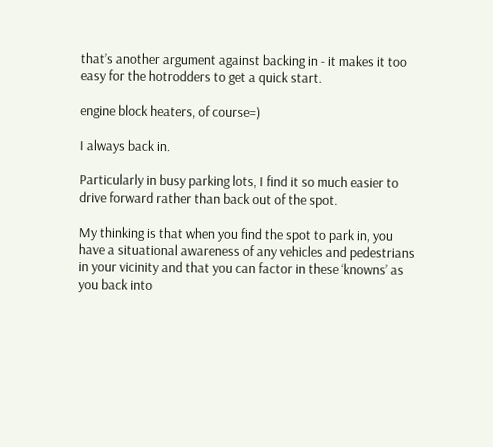that’s another argument against backing in - it makes it too easy for the hotrodders to get a quick start.

engine block heaters, of course=)

I always back in.

Particularly in busy parking lots, I find it so much easier to drive forward rather than back out of the spot.

My thinking is that when you find the spot to park in, you have a situational awareness of any vehicles and pedestrians in your vicinity and that you can factor in these ‘knowns’ as you back into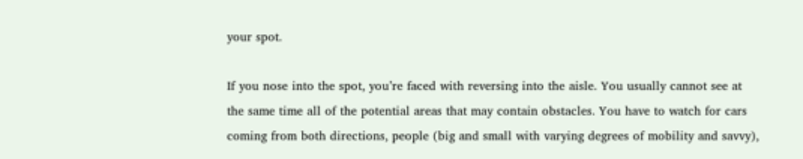your spot.

If you nose into the spot, you’re faced with reversing into the aisle. You usually cannot see at the same time all of the potential areas that may contain obstacles. You have to watch for cars coming from both directions, people (big and small with varying degrees of mobility and savvy),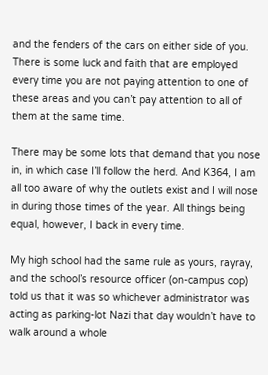and the fenders of the cars on either side of you. There is some luck and faith that are employed every time you are not paying attention to one of these areas and you can’t pay attention to all of them at the same time.

There may be some lots that demand that you nose in, in which case I’ll follow the herd. And K364, I am all too aware of why the outlets exist and I will nose in during those times of the year. All things being equal, however, I back in every time.

My high school had the same rule as yours, rayray, and the school’s resource officer (on-campus cop) told us that it was so whichever administrator was acting as parking-lot Nazi that day wouldn’t have to walk around a whole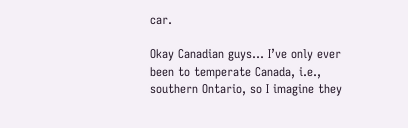car.

Okay Canadian guys… I’ve only ever been to temperate Canada, i.e., southern Ontario, so I imagine they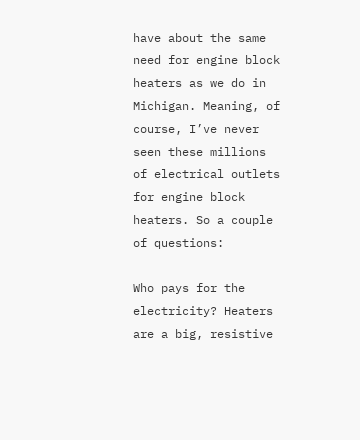have about the same need for engine block heaters as we do in Michigan. Meaning, of course, I’ve never seen these millions of electrical outlets for engine block heaters. So a couple of questions:

Who pays for the electricity? Heaters are a big, resistive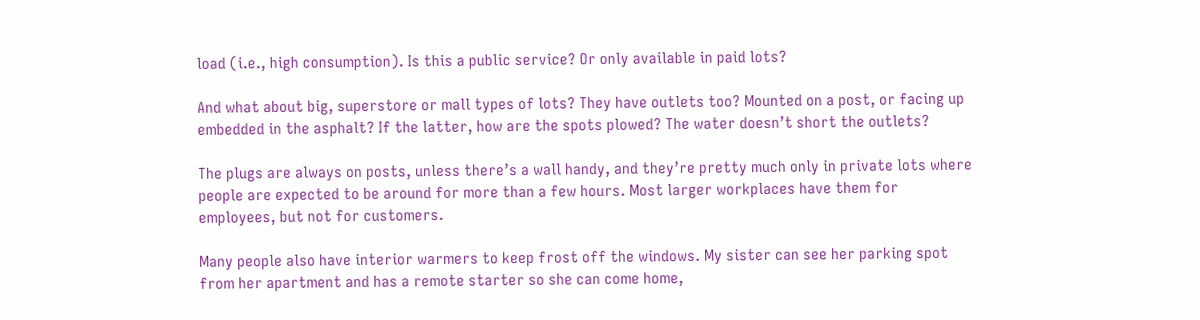load (i.e., high consumption). Is this a public service? Or only available in paid lots?

And what about big, superstore or mall types of lots? They have outlets too? Mounted on a post, or facing up embedded in the asphalt? If the latter, how are the spots plowed? The water doesn’t short the outlets?

The plugs are always on posts, unless there’s a wall handy, and they’re pretty much only in private lots where people are expected to be around for more than a few hours. Most larger workplaces have them for employees, but not for customers.

Many people also have interior warmers to keep frost off the windows. My sister can see her parking spot from her apartment and has a remote starter so she can come home,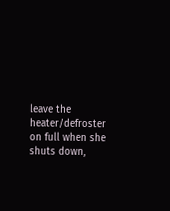leave the heater/defroster on full when she shuts down,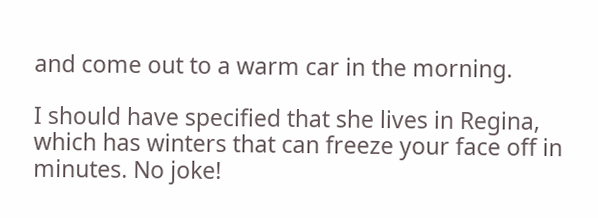and come out to a warm car in the morning.

I should have specified that she lives in Regina, which has winters that can freeze your face off in minutes. No joke!